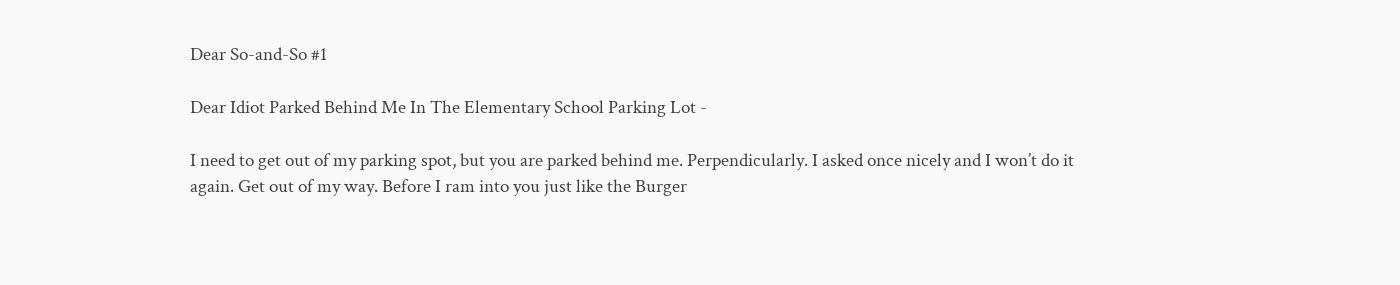Dear So-and-So #1

Dear Idiot Parked Behind Me In The Elementary School Parking Lot -

I need to get out of my parking spot, but you are parked behind me. Perpendicularly. I asked once nicely and I won’t do it again. Get out of my way. Before I ram into you just like the Burger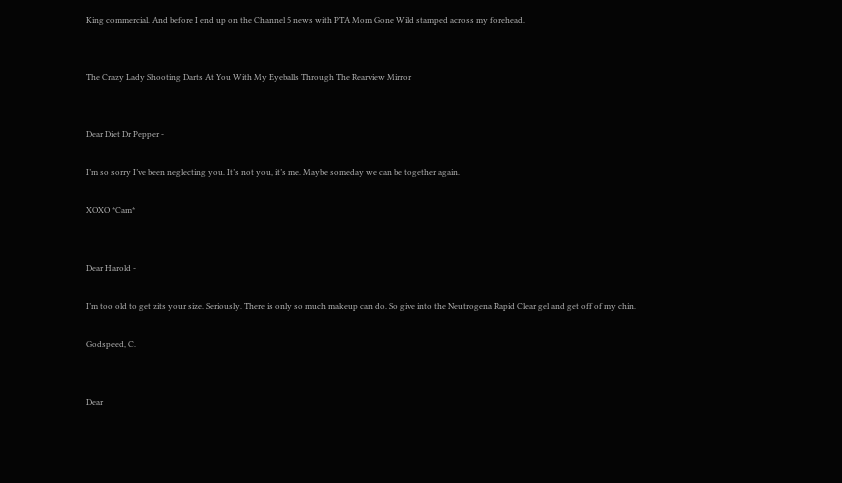King commercial. And before I end up on the Channel 5 news with PTA Mom Gone Wild stamped across my forehead.


The Crazy Lady Shooting Darts At You With My Eyeballs Through The Rearview Mirror


Dear Diet Dr Pepper -

I’m so sorry I’ve been neglecting you. It’s not you, it’s me. Maybe someday we can be together again.

XOXO *Cam*


Dear Harold -

I’m too old to get zits your size. Seriously. There is only so much makeup can do. So give into the Neutrogena Rapid Clear gel and get off of my chin.

Godspeed, C.


Dear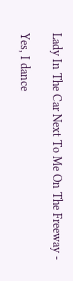Lady In The Car Next To Me On The Freeway -

Yes, I dance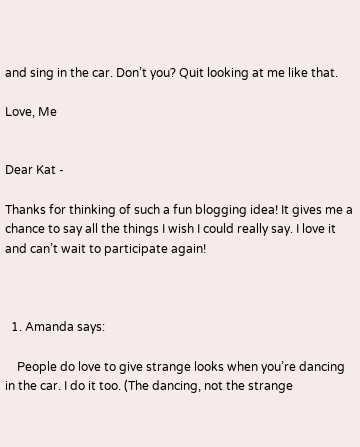and sing in the car. Don’t you? Quit looking at me like that.

Love, Me


Dear Kat -

Thanks for thinking of such a fun blogging idea! It gives me a chance to say all the things I wish I could really say. I love it and can’t wait to participate again!



  1. Amanda says:

    People do love to give strange looks when you’re dancing in the car. I do it too. (The dancing, not the strange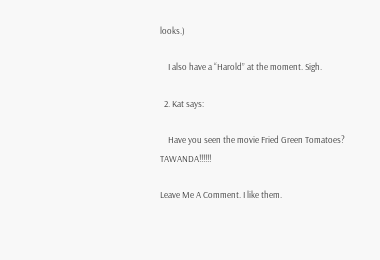looks.)

    I also have a “Harold” at the moment. Sigh.

  2. Kat says:

    Have you seen the movie Fried Green Tomatoes? TAWANDA!!!!!!

Leave Me A Comment. I like them.